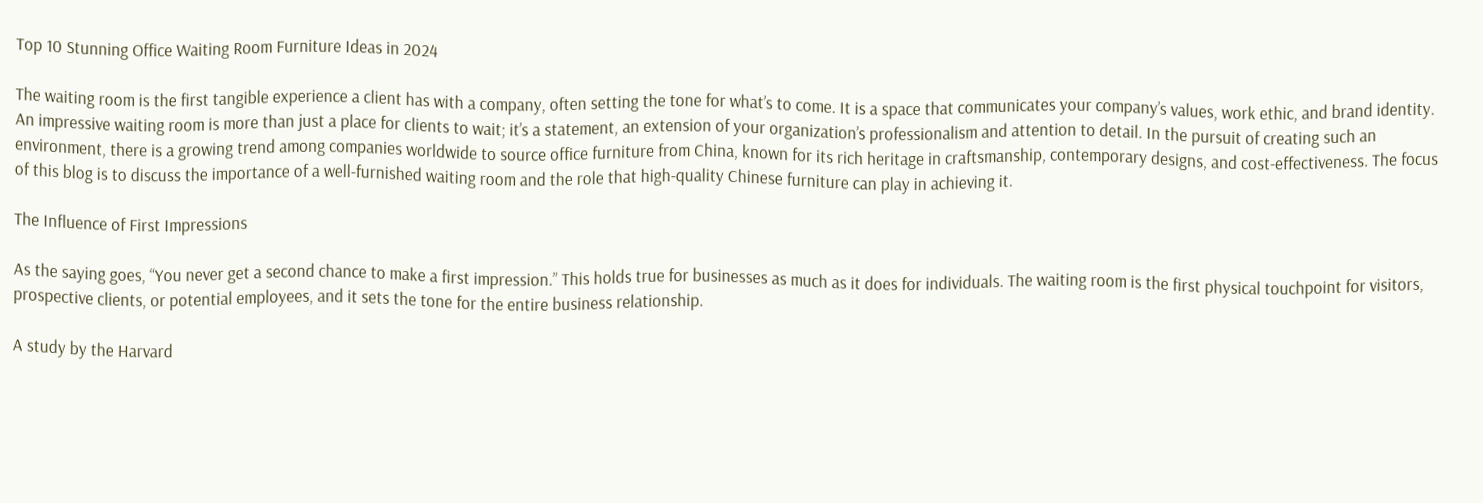Top 10 Stunning Office Waiting Room Furniture Ideas in 2024

The waiting room is the first tangible experience a client has with a company, often setting the tone for what’s to come. It is a space that communicates your company’s values, work ethic, and brand identity. An impressive waiting room is more than just a place for clients to wait; it’s a statement, an extension of your organization’s professionalism and attention to detail. In the pursuit of creating such an environment, there is a growing trend among companies worldwide to source office furniture from China, known for its rich heritage in craftsmanship, contemporary designs, and cost-effectiveness. The focus of this blog is to discuss the importance of a well-furnished waiting room and the role that high-quality Chinese furniture can play in achieving it.

The Influence of First Impressions

As the saying goes, “You never get a second chance to make a first impression.” This holds true for businesses as much as it does for individuals. The waiting room is the first physical touchpoint for visitors, prospective clients, or potential employees, and it sets the tone for the entire business relationship.

A study by the Harvard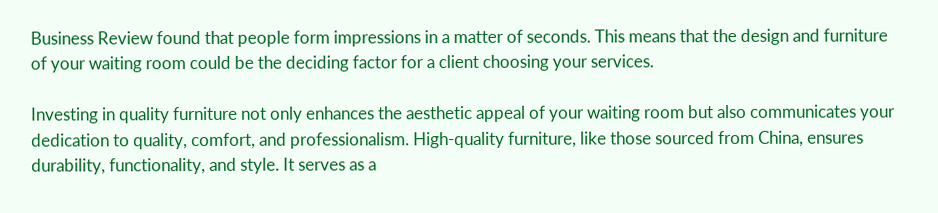Business Review found that people form impressions in a matter of seconds. This means that the design and furniture of your waiting room could be the deciding factor for a client choosing your services.

Investing in quality furniture not only enhances the aesthetic appeal of your waiting room but also communicates your dedication to quality, comfort, and professionalism. High-quality furniture, like those sourced from China, ensures durability, functionality, and style. It serves as a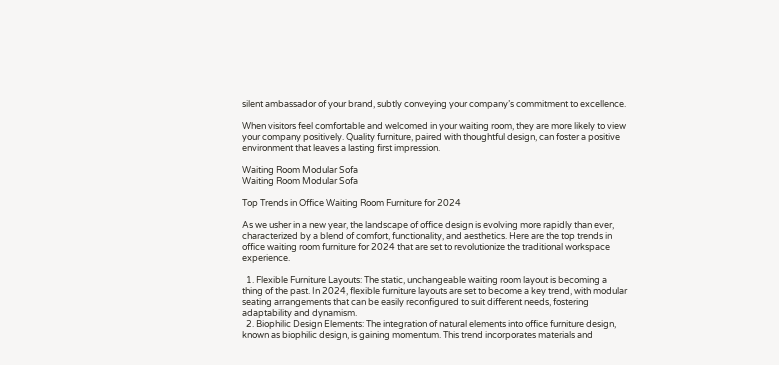silent ambassador of your brand, subtly conveying your company’s commitment to excellence.

When visitors feel comfortable and welcomed in your waiting room, they are more likely to view your company positively. Quality furniture, paired with thoughtful design, can foster a positive environment that leaves a lasting first impression.

Waiting Room Modular Sofa
Waiting Room Modular Sofa

Top Trends in Office Waiting Room Furniture for 2024

As we usher in a new year, the landscape of office design is evolving more rapidly than ever, characterized by a blend of comfort, functionality, and aesthetics. Here are the top trends in office waiting room furniture for 2024 that are set to revolutionize the traditional workspace experience.

  1. Flexible Furniture Layouts: The static, unchangeable waiting room layout is becoming a thing of the past. In 2024, flexible furniture layouts are set to become a key trend, with modular seating arrangements that can be easily reconfigured to suit different needs, fostering adaptability and dynamism.
  2. Biophilic Design Elements: The integration of natural elements into office furniture design, known as biophilic design, is gaining momentum. This trend incorporates materials and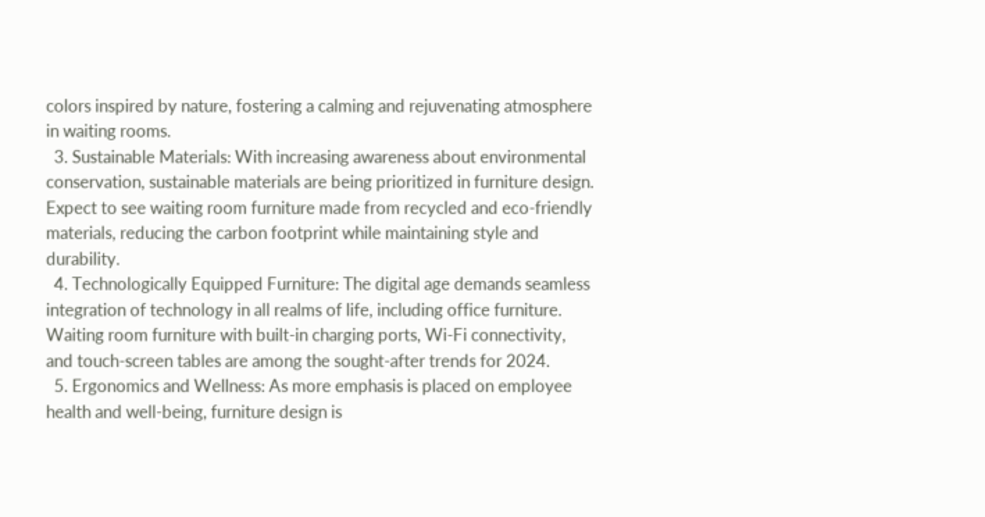colors inspired by nature, fostering a calming and rejuvenating atmosphere in waiting rooms.
  3. Sustainable Materials: With increasing awareness about environmental conservation, sustainable materials are being prioritized in furniture design. Expect to see waiting room furniture made from recycled and eco-friendly materials, reducing the carbon footprint while maintaining style and durability.
  4. Technologically Equipped Furniture: The digital age demands seamless integration of technology in all realms of life, including office furniture. Waiting room furniture with built-in charging ports, Wi-Fi connectivity, and touch-screen tables are among the sought-after trends for 2024.
  5. Ergonomics and Wellness: As more emphasis is placed on employee health and well-being, furniture design is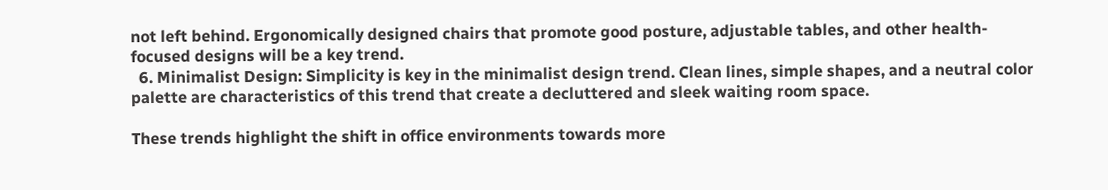not left behind. Ergonomically designed chairs that promote good posture, adjustable tables, and other health-focused designs will be a key trend.
  6. Minimalist Design: Simplicity is key in the minimalist design trend. Clean lines, simple shapes, and a neutral color palette are characteristics of this trend that create a decluttered and sleek waiting room space.

These trends highlight the shift in office environments towards more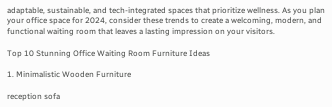adaptable, sustainable, and tech-integrated spaces that prioritize wellness. As you plan your office space for 2024, consider these trends to create a welcoming, modern, and functional waiting room that leaves a lasting impression on your visitors.

Top 10 Stunning Office Waiting Room Furniture Ideas

1. Minimalistic Wooden Furniture

reception sofa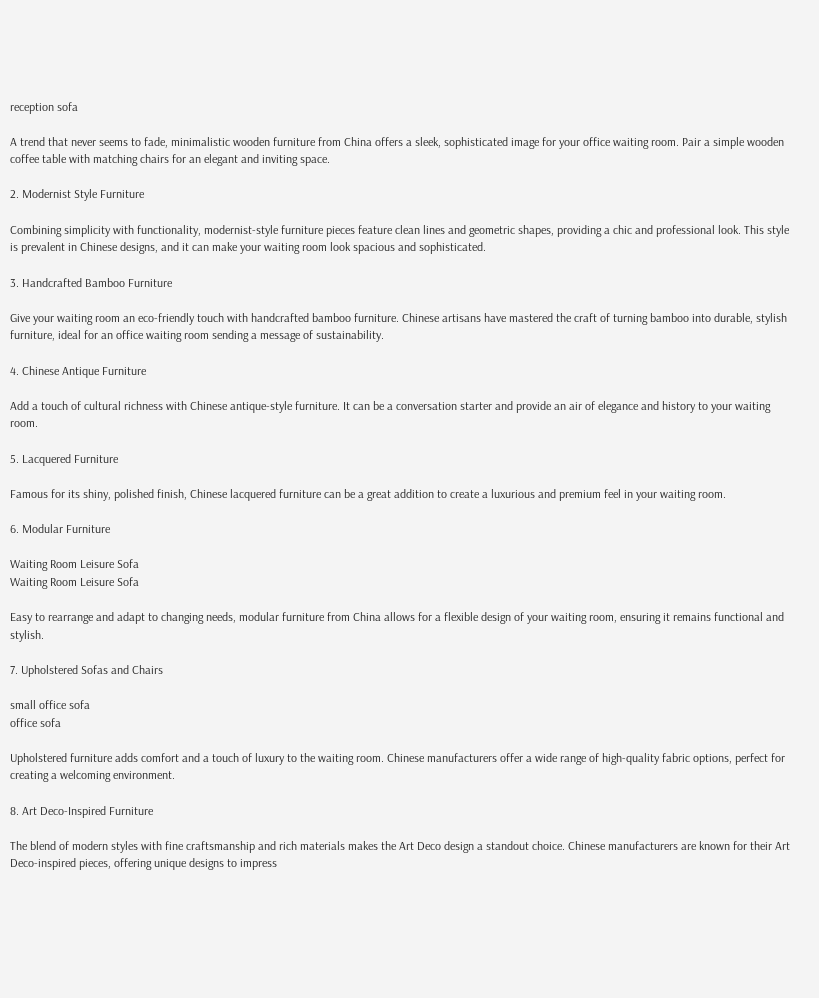reception sofa

A trend that never seems to fade, minimalistic wooden furniture from China offers a sleek, sophisticated image for your office waiting room. Pair a simple wooden coffee table with matching chairs for an elegant and inviting space.

2. Modernist Style Furniture

Combining simplicity with functionality, modernist-style furniture pieces feature clean lines and geometric shapes, providing a chic and professional look. This style is prevalent in Chinese designs, and it can make your waiting room look spacious and sophisticated.

3. Handcrafted Bamboo Furniture

Give your waiting room an eco-friendly touch with handcrafted bamboo furniture. Chinese artisans have mastered the craft of turning bamboo into durable, stylish furniture, ideal for an office waiting room sending a message of sustainability.

4. Chinese Antique Furniture

Add a touch of cultural richness with Chinese antique-style furniture. It can be a conversation starter and provide an air of elegance and history to your waiting room.

5. Lacquered Furniture

Famous for its shiny, polished finish, Chinese lacquered furniture can be a great addition to create a luxurious and premium feel in your waiting room.

6. Modular Furniture

Waiting Room Leisure Sofa
Waiting Room Leisure Sofa

Easy to rearrange and adapt to changing needs, modular furniture from China allows for a flexible design of your waiting room, ensuring it remains functional and stylish.

7. Upholstered Sofas and Chairs

small office sofa
office sofa

Upholstered furniture adds comfort and a touch of luxury to the waiting room. Chinese manufacturers offer a wide range of high-quality fabric options, perfect for creating a welcoming environment.

8. Art Deco-Inspired Furniture

The blend of modern styles with fine craftsmanship and rich materials makes the Art Deco design a standout choice. Chinese manufacturers are known for their Art Deco-inspired pieces, offering unique designs to impress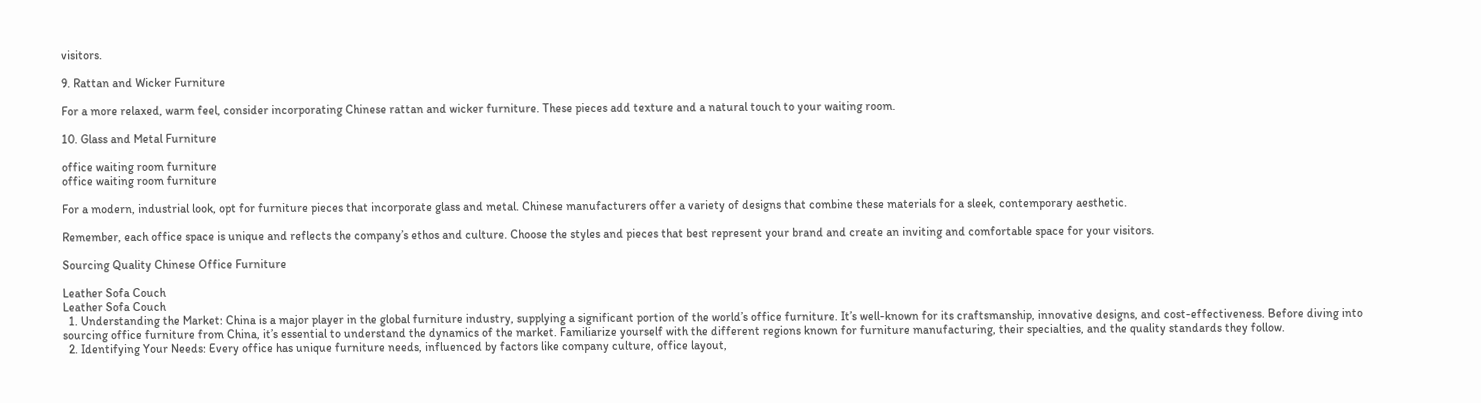visitors.

9. Rattan and Wicker Furniture

For a more relaxed, warm feel, consider incorporating Chinese rattan and wicker furniture. These pieces add texture and a natural touch to your waiting room.

10. Glass and Metal Furniture

office waiting room furniture
office waiting room furniture

For a modern, industrial look, opt for furniture pieces that incorporate glass and metal. Chinese manufacturers offer a variety of designs that combine these materials for a sleek, contemporary aesthetic.

Remember, each office space is unique and reflects the company’s ethos and culture. Choose the styles and pieces that best represent your brand and create an inviting and comfortable space for your visitors.

Sourcing Quality Chinese Office Furniture

Leather Sofa Couch
Leather Sofa Couch
  1. Understanding the Market: China is a major player in the global furniture industry, supplying a significant portion of the world’s office furniture. It’s well-known for its craftsmanship, innovative designs, and cost-effectiveness. Before diving into sourcing office furniture from China, it’s essential to understand the dynamics of the market. Familiarize yourself with the different regions known for furniture manufacturing, their specialties, and the quality standards they follow.
  2. Identifying Your Needs: Every office has unique furniture needs, influenced by factors like company culture, office layout,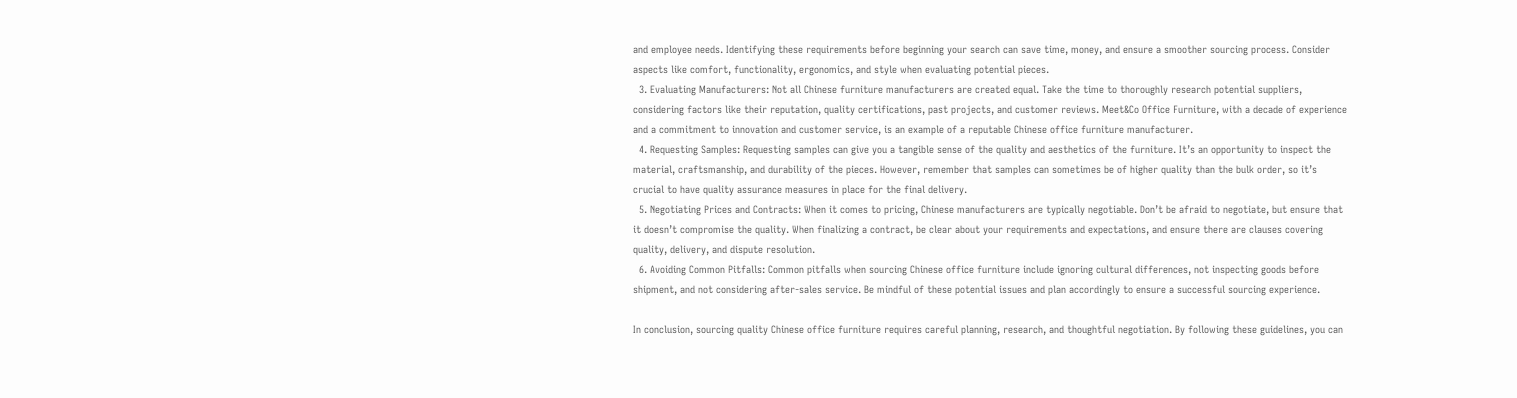and employee needs. Identifying these requirements before beginning your search can save time, money, and ensure a smoother sourcing process. Consider aspects like comfort, functionality, ergonomics, and style when evaluating potential pieces.
  3. Evaluating Manufacturers: Not all Chinese furniture manufacturers are created equal. Take the time to thoroughly research potential suppliers, considering factors like their reputation, quality certifications, past projects, and customer reviews. Meet&Co Office Furniture, with a decade of experience and a commitment to innovation and customer service, is an example of a reputable Chinese office furniture manufacturer.
  4. Requesting Samples: Requesting samples can give you a tangible sense of the quality and aesthetics of the furniture. It’s an opportunity to inspect the material, craftsmanship, and durability of the pieces. However, remember that samples can sometimes be of higher quality than the bulk order, so it’s crucial to have quality assurance measures in place for the final delivery.
  5. Negotiating Prices and Contracts: When it comes to pricing, Chinese manufacturers are typically negotiable. Don’t be afraid to negotiate, but ensure that it doesn’t compromise the quality. When finalizing a contract, be clear about your requirements and expectations, and ensure there are clauses covering quality, delivery, and dispute resolution.
  6. Avoiding Common Pitfalls: Common pitfalls when sourcing Chinese office furniture include ignoring cultural differences, not inspecting goods before shipment, and not considering after-sales service. Be mindful of these potential issues and plan accordingly to ensure a successful sourcing experience.

In conclusion, sourcing quality Chinese office furniture requires careful planning, research, and thoughtful negotiation. By following these guidelines, you can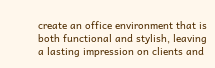create an office environment that is both functional and stylish, leaving a lasting impression on clients and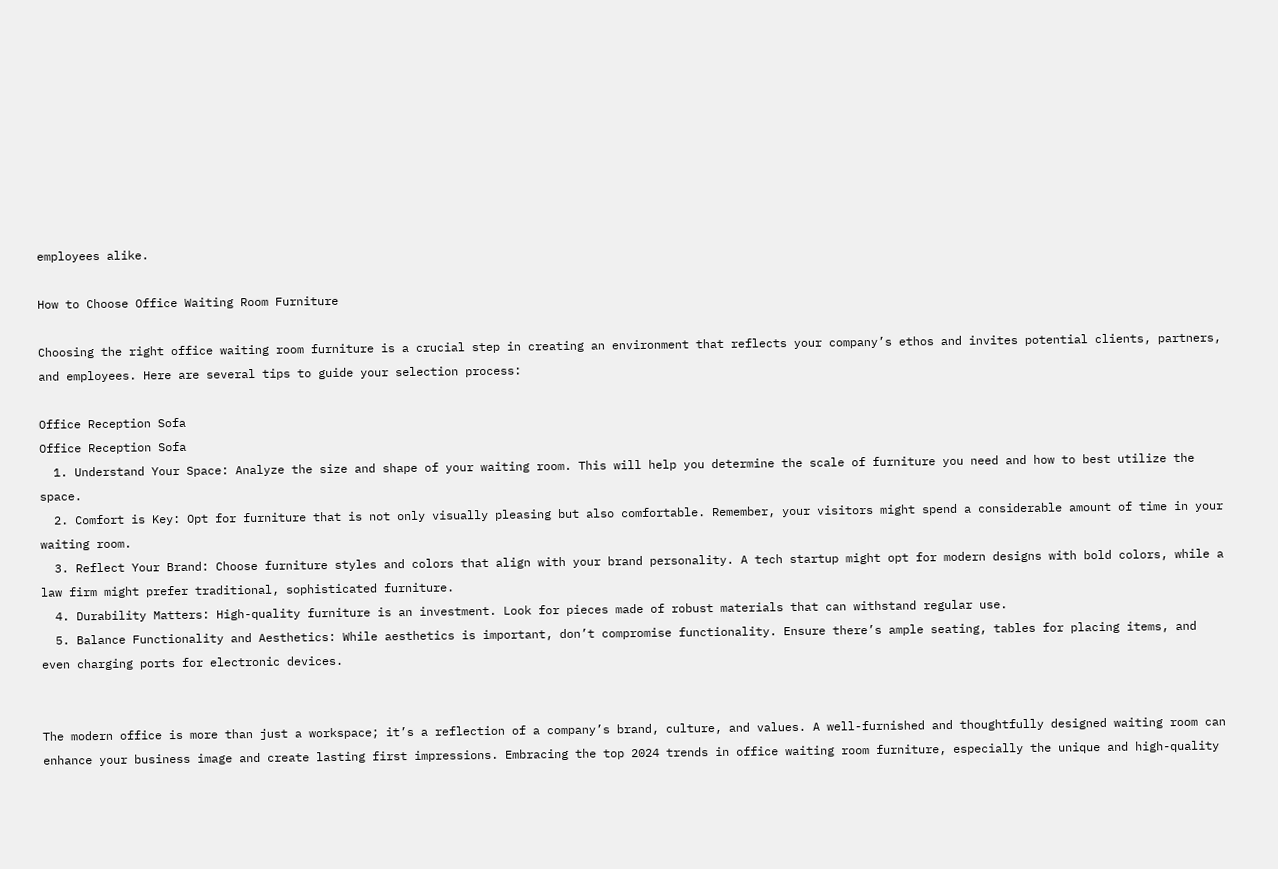employees alike.

How to Choose Office Waiting Room Furniture

Choosing the right office waiting room furniture is a crucial step in creating an environment that reflects your company’s ethos and invites potential clients, partners, and employees. Here are several tips to guide your selection process:

Office Reception Sofa
Office Reception Sofa
  1. Understand Your Space: Analyze the size and shape of your waiting room. This will help you determine the scale of furniture you need and how to best utilize the space.
  2. Comfort is Key: Opt for furniture that is not only visually pleasing but also comfortable. Remember, your visitors might spend a considerable amount of time in your waiting room.
  3. Reflect Your Brand: Choose furniture styles and colors that align with your brand personality. A tech startup might opt for modern designs with bold colors, while a law firm might prefer traditional, sophisticated furniture.
  4. Durability Matters: High-quality furniture is an investment. Look for pieces made of robust materials that can withstand regular use.
  5. Balance Functionality and Aesthetics: While aesthetics is important, don’t compromise functionality. Ensure there’s ample seating, tables for placing items, and even charging ports for electronic devices.


The modern office is more than just a workspace; it’s a reflection of a company’s brand, culture, and values. A well-furnished and thoughtfully designed waiting room can enhance your business image and create lasting first impressions. Embracing the top 2024 trends in office waiting room furniture, especially the unique and high-quality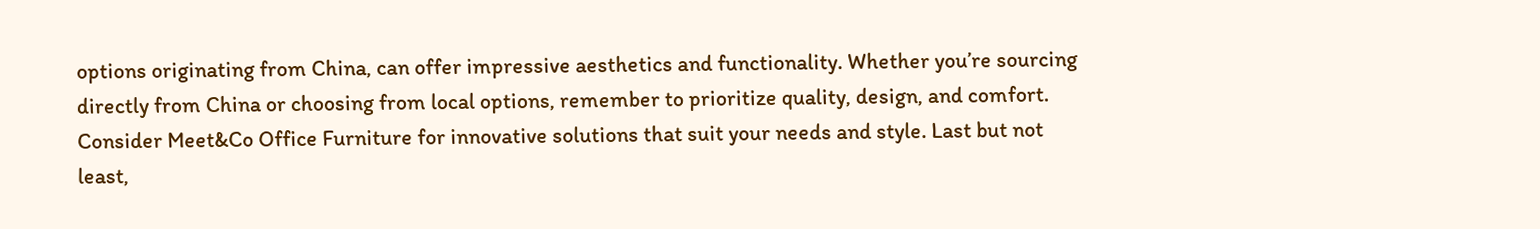options originating from China, can offer impressive aesthetics and functionality. Whether you’re sourcing directly from China or choosing from local options, remember to prioritize quality, design, and comfort. Consider Meet&Co Office Furniture for innovative solutions that suit your needs and style. Last but not least,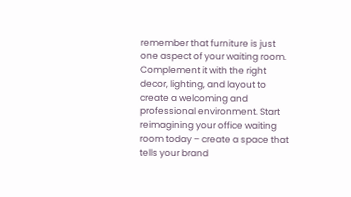remember that furniture is just one aspect of your waiting room. Complement it with the right decor, lighting, and layout to create a welcoming and professional environment. Start reimagining your office waiting room today – create a space that tells your brand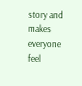story and makes everyone feel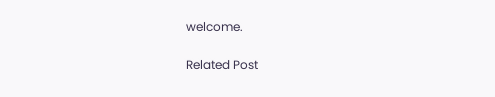welcome.

Related Post